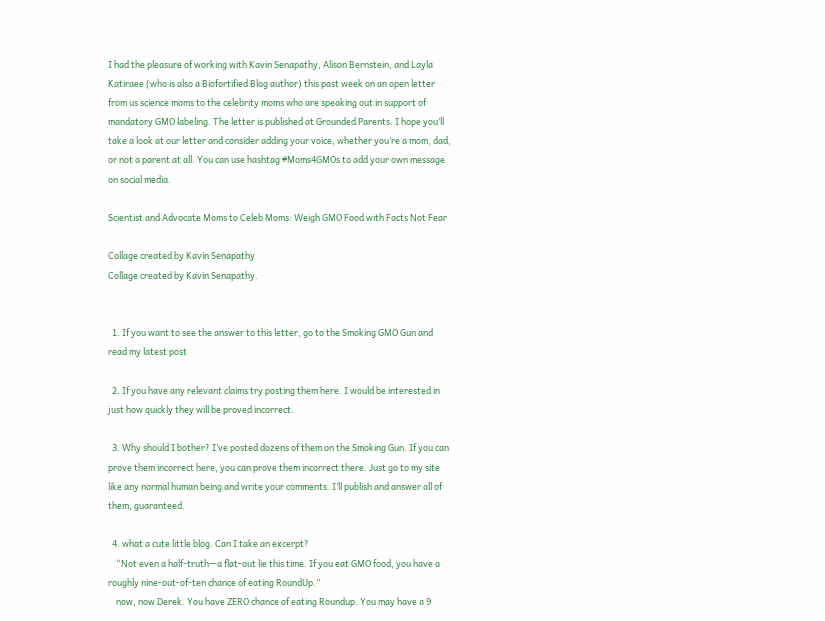I had the pleasure of working with Kavin Senapathy, Alison Bernstein, and Layla Katiraee (who is also a Biofortified Blog author) this past week on an open letter from us science moms to the celebrity moms who are speaking out in support of mandatory GMO labeling. The letter is published at Grounded Parents. I hope you’ll take a look at our letter and consider adding your voice, whether you’re a mom, dad, or not a parent at all. You can use hashtag #Moms4GMOs to add your own message on social media.

Scientist and Advocate Moms to Celeb Moms: Weigh GMO Food with Facts Not Fear

Collage created by Kavin Senapathy
Collage created by Kavin Senapathy.


  1. If you want to see the answer to this letter, go to the Smoking GMO Gun and read my latest post

  2. If you have any relevant claims try posting them here. I would be interested in just how quickly they will be proved incorrect.

  3. Why should I bother? I’ve posted dozens of them on the Smoking Gun. If you can prove them incorrect here, you can prove them incorrect there. Just go to my site like any normal human being and write your comments. I’ll publish and answer all of them, guaranteed.

  4. what a cute little blog. Can I take an excerpt?
    “Not even a half-truth—a flat-out lie this time. If you eat GMO food, you have a roughly nine-out-of-ten chance of eating RoundUp.”
    now, now Derek. You have ZERO chance of eating Roundup. You may have a 9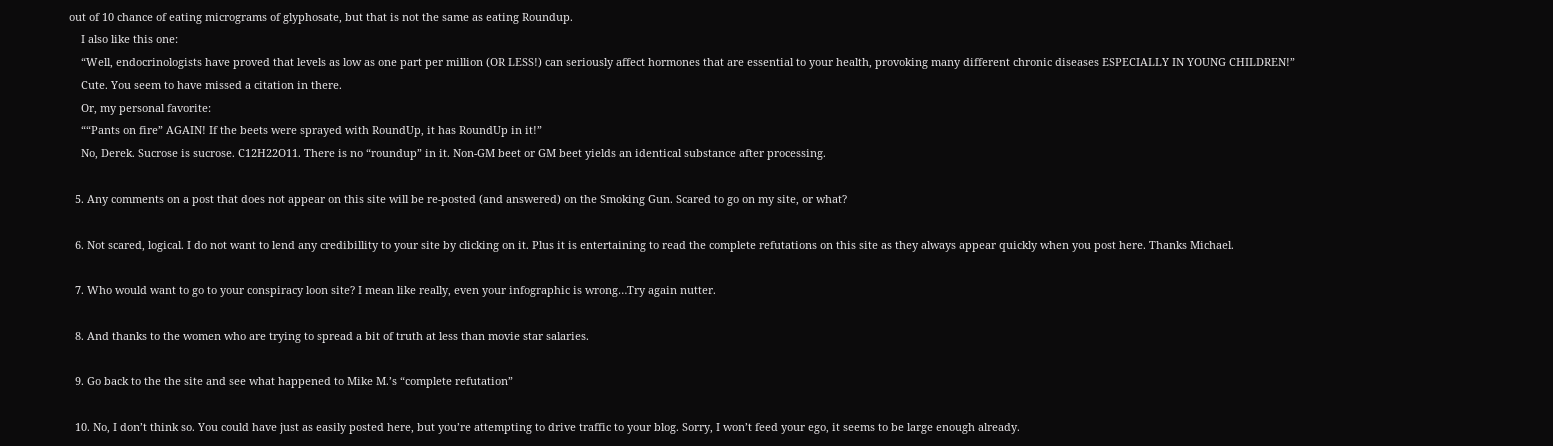out of 10 chance of eating micrograms of glyphosate, but that is not the same as eating Roundup.
    I also like this one:
    “Well, endocrinologists have proved that levels as low as one part per million (OR LESS!) can seriously affect hormones that are essential to your health, provoking many different chronic diseases ESPECIALLY IN YOUNG CHILDREN!”
    Cute. You seem to have missed a citation in there.
    Or, my personal favorite:
    ““Pants on fire” AGAIN! If the beets were sprayed with RoundUp, it has RoundUp in it!”
    No, Derek. Sucrose is sucrose. C12H22O11. There is no “roundup” in it. Non-GM beet or GM beet yields an identical substance after processing.

  5. Any comments on a post that does not appear on this site will be re-posted (and answered) on the Smoking Gun. Scared to go on my site, or what?

  6. Not scared, logical. I do not want to lend any credibillity to your site by clicking on it. Plus it is entertaining to read the complete refutations on this site as they always appear quickly when you post here. Thanks Michael.

  7. Who would want to go to your conspiracy loon site? I mean like really, even your infographic is wrong…Try again nutter.

  8. And thanks to the women who are trying to spread a bit of truth at less than movie star salaries.

  9. Go back to the the site and see what happened to Mike M.’s “complete refutation”

  10. No, I don’t think so. You could have just as easily posted here, but you’re attempting to drive traffic to your blog. Sorry, I won’t feed your ego, it seems to be large enough already.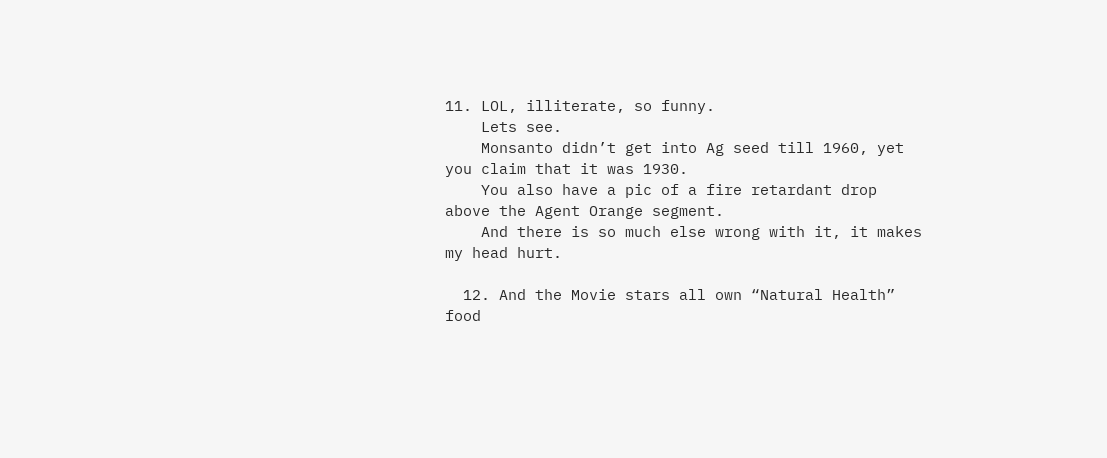11. LOL, illiterate, so funny.
    Lets see.
    Monsanto didn’t get into Ag seed till 1960, yet you claim that it was 1930.
    You also have a pic of a fire retardant drop above the Agent Orange segment.
    And there is so much else wrong with it, it makes my head hurt.

  12. And the Movie stars all own “Natural Health” food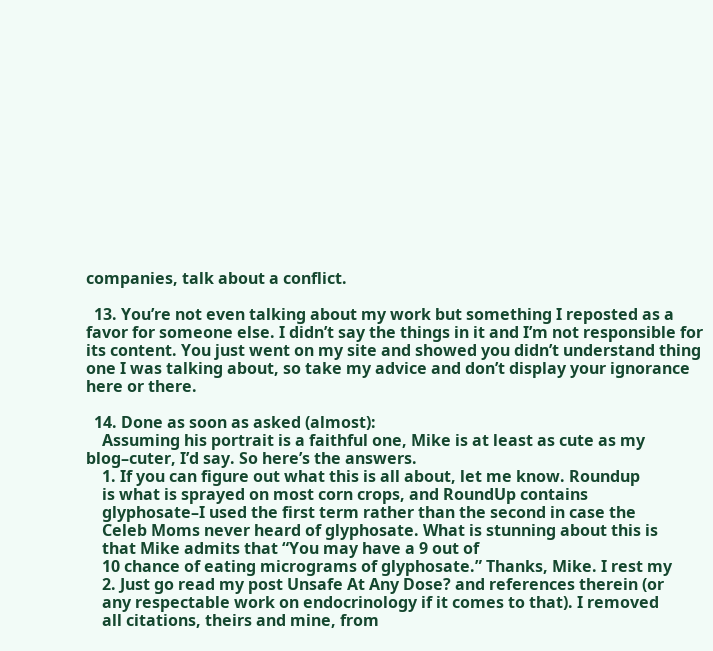companies, talk about a conflict.

  13. You’re not even talking about my work but something I reposted as a favor for someone else. I didn’t say the things in it and I’m not responsible for its content. You just went on my site and showed you didn’t understand thing one I was talking about, so take my advice and don’t display your ignorance here or there.

  14. Done as soon as asked (almost):
    Assuming his portrait is a faithful one, Mike is at least as cute as my blog–cuter, I’d say. So here’s the answers.
    1. If you can figure out what this is all about, let me know. Roundup
    is what is sprayed on most corn crops, and RoundUp contains
    glyphosate–I used the first term rather than the second in case the
    Celeb Moms never heard of glyphosate. What is stunning about this is
    that Mike admits that “You may have a 9 out of
    10 chance of eating micrograms of glyphosate.” Thanks, Mike. I rest my
    2. Just go read my post Unsafe At Any Dose? and references therein (or
    any respectable work on endocrinology if it comes to that). I removed
    all citations, theirs and mine, from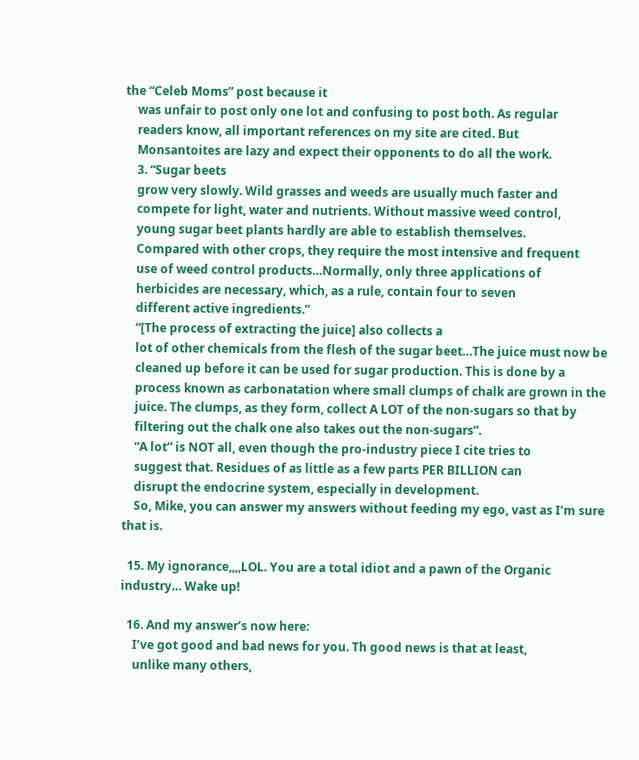the “Celeb Moms” post because it
    was unfair to post only one lot and confusing to post both. As regular
    readers know, all important references on my site are cited. But
    Monsantoites are lazy and expect their opponents to do all the work.
    3. “Sugar beets
    grow very slowly. Wild grasses and weeds are usually much faster and
    compete for light, water and nutrients. Without massive weed control,
    young sugar beet plants hardly are able to establish themselves.
    Compared with other crops, they require the most intensive and frequent
    use of weed control products…Normally, only three applications of
    herbicides are necessary, which, as a rule, contain four to seven
    different active ingredients.”
    “[The process of extracting the juice] also collects a
    lot of other chemicals from the flesh of the sugar beet…The juice must now be
    cleaned up before it can be used for sugar production. This is done by a
    process known as carbonatation where small clumps of chalk are grown in the
    juice. The clumps, as they form, collect A LOT of the non-sugars so that by
    filtering out the chalk one also takes out the non-sugars”.
    “A lot” is NOT all, even though the pro-industry piece I cite tries to
    suggest that. Residues of as little as a few parts PER BILLION can
    disrupt the endocrine system, especially in development.
    So, Mike, you can answer my answers without feeding my ego, vast as I’m sure that is.

  15. My ignorance,,,,LOL. You are a total idiot and a pawn of the Organic industry… Wake up!

  16. And my answer’s now here:
    I’ve got good and bad news for you. Th good news is that at least,
    unlike many others,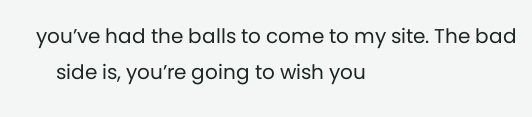you’ve had the balls to come to my site. The bad
    side is, you’re going to wish you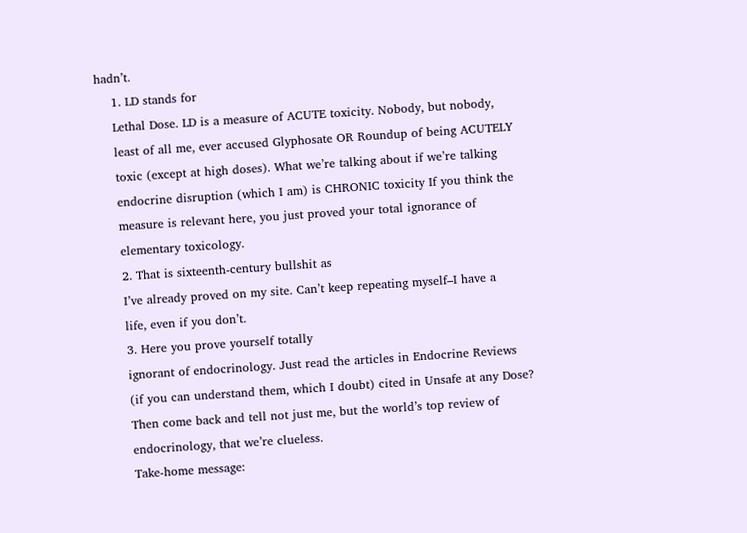hadn’t.
    1. LD stands for
    Lethal Dose. LD is a measure of ACUTE toxicity. Nobody, but nobody,
    least of all me, ever accused Glyphosate OR Roundup of being ACUTELY
    toxic (except at high doses). What we’re talking about if we’re talking
    endocrine disruption (which I am) is CHRONIC toxicity If you think the
    measure is relevant here, you just proved your total ignorance of
    elementary toxicology.
    2. That is sixteenth-century bullshit as
    I’ve already proved on my site. Can’t keep repeating myself–I have a
    life, even if you don’t.
    3. Here you prove yourself totally
    ignorant of endocrinology. Just read the articles in Endocrine Reviews
    (if you can understand them, which I doubt) cited in Unsafe at any Dose?
    Then come back and tell not just me, but the world’s top review of
    endocrinology, that we’re clueless.
    Take-home message: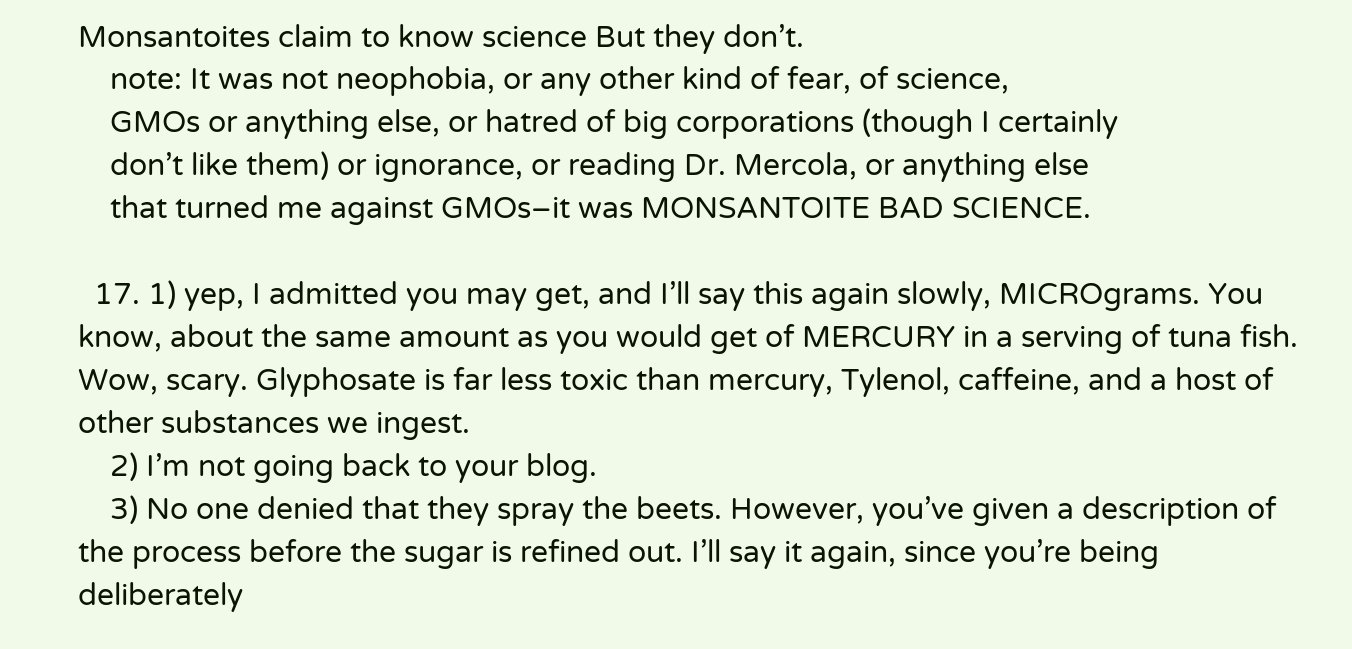Monsantoites claim to know science But they don’t.
    note: It was not neophobia, or any other kind of fear, of science,
    GMOs or anything else, or hatred of big corporations (though I certainly
    don’t like them) or ignorance, or reading Dr. Mercola, or anything else
    that turned me against GMOs–it was MONSANTOITE BAD SCIENCE.

  17. 1) yep, I admitted you may get, and I’ll say this again slowly, MICROgrams. You know, about the same amount as you would get of MERCURY in a serving of tuna fish. Wow, scary. Glyphosate is far less toxic than mercury, Tylenol, caffeine, and a host of other substances we ingest.
    2) I’m not going back to your blog.
    3) No one denied that they spray the beets. However, you’ve given a description of the process before the sugar is refined out. I’ll say it again, since you’re being deliberately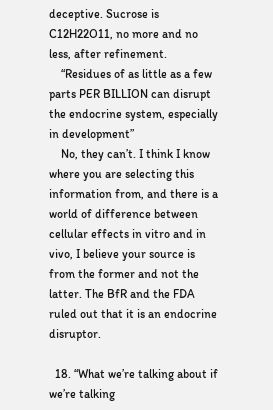deceptive. Sucrose is C12H22O11, no more and no less, after refinement.
    “Residues of as little as a few parts PER BILLION can disrupt the endocrine system, especially in development”
    No, they can’t. I think I know where you are selecting this information from, and there is a world of difference between cellular effects in vitro and in vivo, I believe your source is from the former and not the latter. The BfR and the FDA ruled out that it is an endocrine disruptor.

  18. “What we’re talking about if we’re talking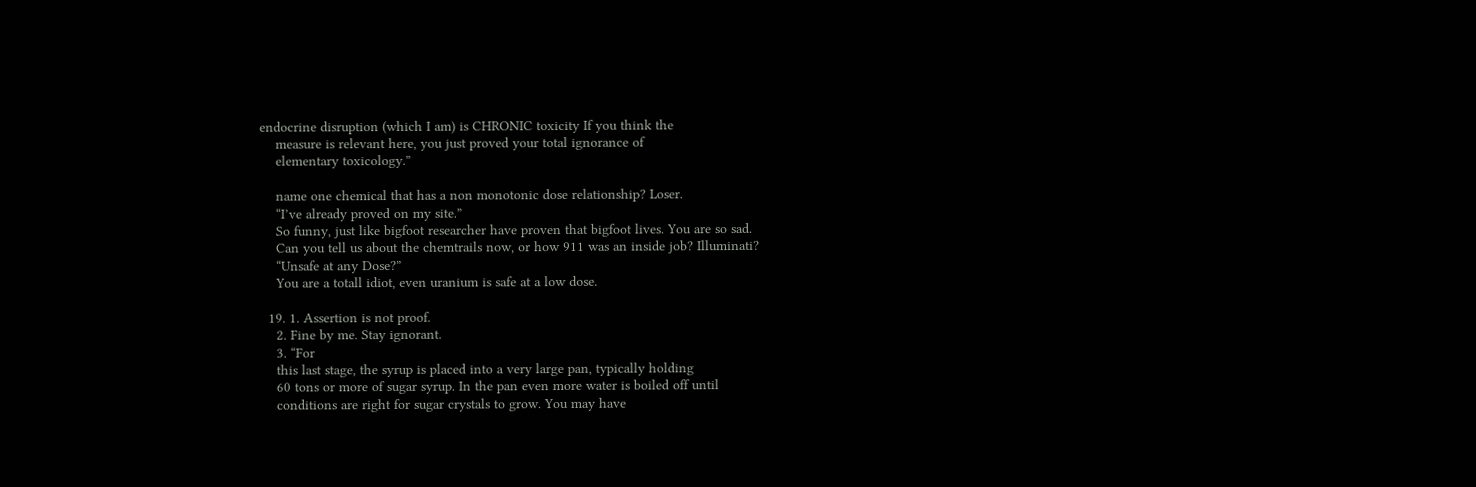endocrine disruption (which I am) is CHRONIC toxicity If you think the
    measure is relevant here, you just proved your total ignorance of
    elementary toxicology.”

    name one chemical that has a non monotonic dose relationship? Loser.
    “I’ve already proved on my site.”
    So funny, just like bigfoot researcher have proven that bigfoot lives. You are so sad.
    Can you tell us about the chemtrails now, or how 911 was an inside job? Illuminati?
    “Unsafe at any Dose?”
    You are a totall idiot, even uranium is safe at a low dose.

  19. 1. Assertion is not proof.
    2. Fine by me. Stay ignorant.
    3. “For
    this last stage, the syrup is placed into a very large pan, typically holding
    60 tons or more of sugar syrup. In the pan even more water is boiled off until
    conditions are right for sugar crystals to grow. You may have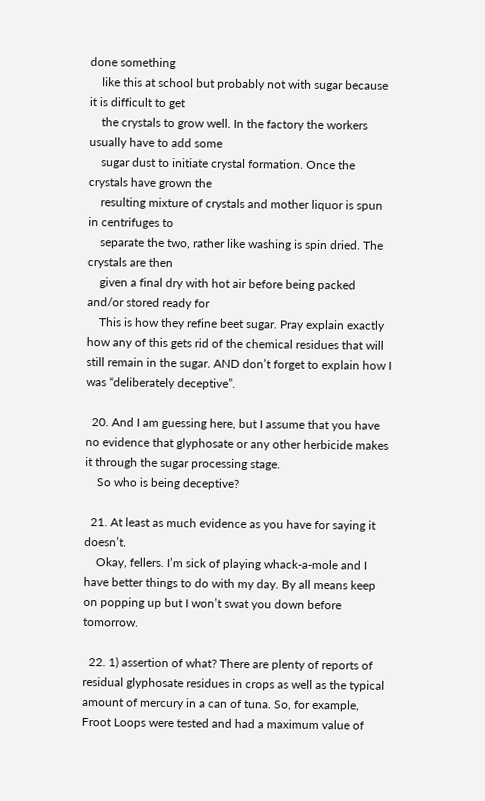done something
    like this at school but probably not with sugar because it is difficult to get
    the crystals to grow well. In the factory the workers usually have to add some
    sugar dust to initiate crystal formation. Once the crystals have grown the
    resulting mixture of crystals and mother liquor is spun in centrifuges to
    separate the two, rather like washing is spin dried. The crystals are then
    given a final dry with hot air before being packed and/or stored ready for
    This is how they refine beet sugar. Pray explain exactly how any of this gets rid of the chemical residues that will still remain in the sugar. AND don’t forget to explain how I was “deliberately deceptive”.

  20. And I am guessing here, but I assume that you have no evidence that glyphosate or any other herbicide makes it through the sugar processing stage.
    So who is being deceptive?

  21. At least as much evidence as you have for saying it doesn’t.
    Okay, fellers. I’m sick of playing whack-a-mole and I have better things to do with my day. By all means keep on popping up but I won’t swat you down before tomorrow.

  22. 1) assertion of what? There are plenty of reports of residual glyphosate residues in crops as well as the typical amount of mercury in a can of tuna. So, for example, Froot Loops were tested and had a maximum value of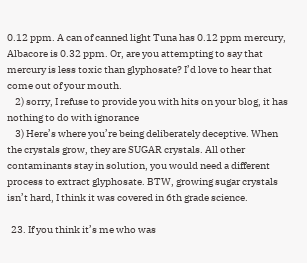0.12 ppm. A can of canned light Tuna has 0.12 ppm mercury, Albacore is 0.32 ppm. Or, are you attempting to say that mercury is less toxic than glyphosate? I’d love to hear that come out of your mouth.
    2) sorry, I refuse to provide you with hits on your blog, it has nothing to do with ignorance
    3) Here’s where you’re being deliberately deceptive. When the crystals grow, they are SUGAR crystals. All other contaminants stay in solution, you would need a different process to extract glyphosate. BTW, growing sugar crystals isn’t hard, I think it was covered in 6th grade science.

  23. If you think it’s me who was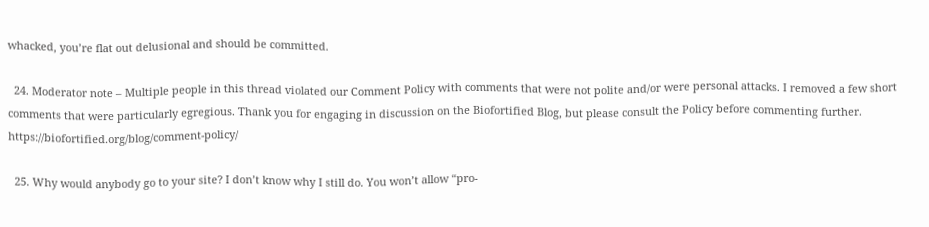whacked, you’re flat out delusional and should be committed.

  24. Moderator note – Multiple people in this thread violated our Comment Policy with comments that were not polite and/or were personal attacks. I removed a few short comments that were particularly egregious. Thank you for engaging in discussion on the Biofortified Blog, but please consult the Policy before commenting further. https://biofortified.org/blog/comment-policy/

  25. Why would anybody go to your site? I don’t know why I still do. You won’t allow “pro-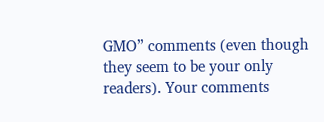GMO” comments (even though they seem to be your only readers). Your comments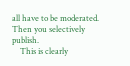all have to be moderated. Then you selectively publish.
    This is clearly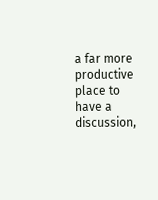a far more productive place to have a discussion,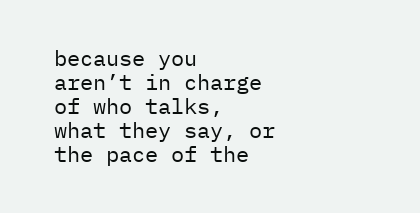because you aren’t in charge of who talks, what they say, or the pace of the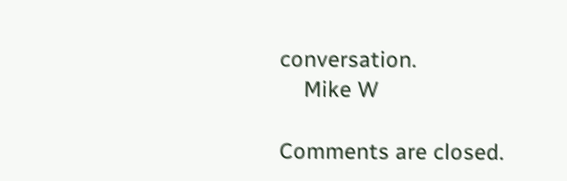conversation.
    Mike W

Comments are closed.